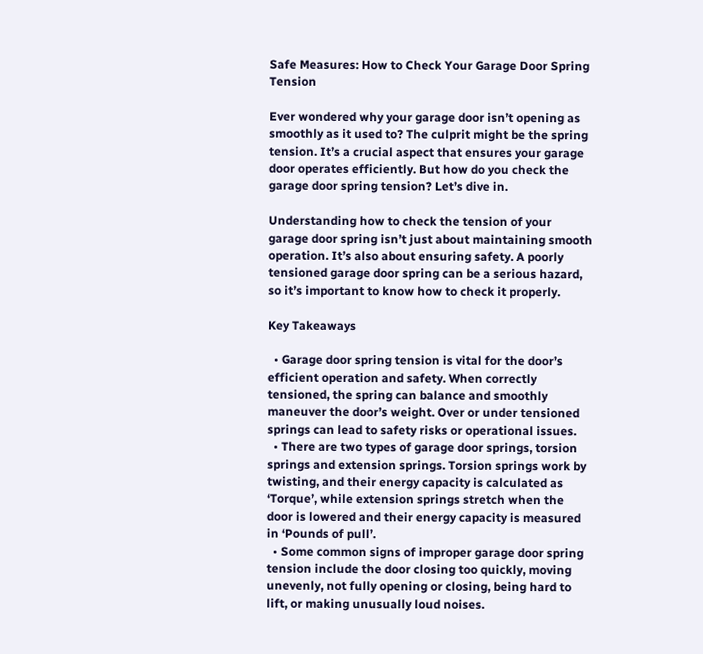Safe Measures: How to Check Your Garage Door Spring Tension

Ever wondered why your garage door isn’t opening as smoothly as it used to? The culprit might be the spring tension. It’s a crucial aspect that ensures your garage door operates efficiently. But how do you check the garage door spring tension? Let’s dive in.

Understanding how to check the tension of your garage door spring isn’t just about maintaining smooth operation. It’s also about ensuring safety. A poorly tensioned garage door spring can be a serious hazard, so it’s important to know how to check it properly.

Key Takeaways

  • Garage door spring tension is vital for the door’s efficient operation and safety. When correctly tensioned, the spring can balance and smoothly maneuver the door’s weight. Over or under tensioned springs can lead to safety risks or operational issues.
  • There are two types of garage door springs, torsion springs and extension springs. Torsion springs work by twisting, and their energy capacity is calculated as ‘Torque’, while extension springs stretch when the door is lowered and their energy capacity is measured in ‘Pounds of pull’.
  • Some common signs of improper garage door spring tension include the door closing too quickly, moving unevenly, not fully opening or closing, being hard to lift, or making unusually loud noises.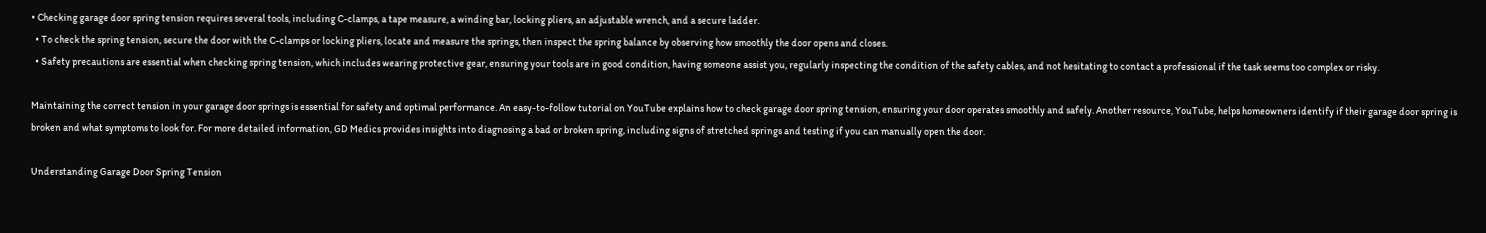• Checking garage door spring tension requires several tools, including C-clamps, a tape measure, a winding bar, locking pliers, an adjustable wrench, and a secure ladder.
  • To check the spring tension, secure the door with the C-clamps or locking pliers, locate and measure the springs, then inspect the spring balance by observing how smoothly the door opens and closes.
  • Safety precautions are essential when checking spring tension, which includes wearing protective gear, ensuring your tools are in good condition, having someone assist you, regularly inspecting the condition of the safety cables, and not hesitating to contact a professional if the task seems too complex or risky.

Maintaining the correct tension in your garage door springs is essential for safety and optimal performance. An easy-to-follow tutorial on YouTube explains how to check garage door spring tension, ensuring your door operates smoothly and safely. Another resource, YouTube, helps homeowners identify if their garage door spring is broken and what symptoms to look for. For more detailed information, GD Medics provides insights into diagnosing a bad or broken spring, including signs of stretched springs and testing if you can manually open the door.

Understanding Garage Door Spring Tension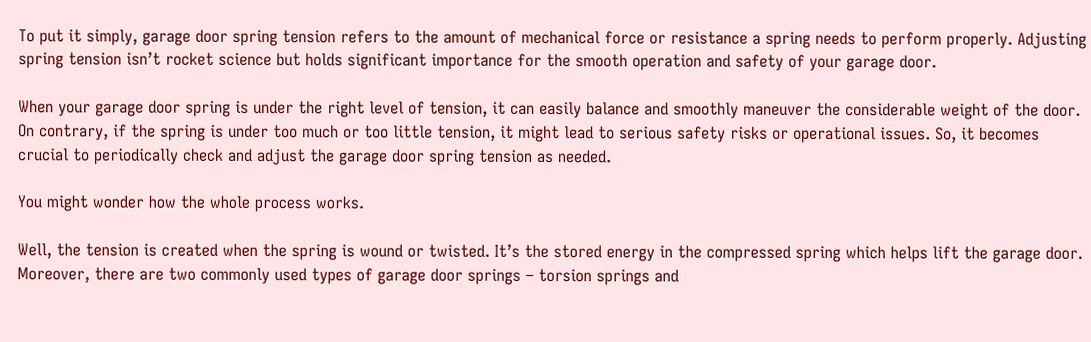To put it simply, garage door spring tension refers to the amount of mechanical force or resistance a spring needs to perform properly. Adjusting spring tension isn’t rocket science but holds significant importance for the smooth operation and safety of your garage door.

When your garage door spring is under the right level of tension, it can easily balance and smoothly maneuver the considerable weight of the door. On contrary, if the spring is under too much or too little tension, it might lead to serious safety risks or operational issues. So, it becomes crucial to periodically check and adjust the garage door spring tension as needed.

You might wonder how the whole process works.

Well, the tension is created when the spring is wound or twisted. It’s the stored energy in the compressed spring which helps lift the garage door. Moreover, there are two commonly used types of garage door springs – torsion springs and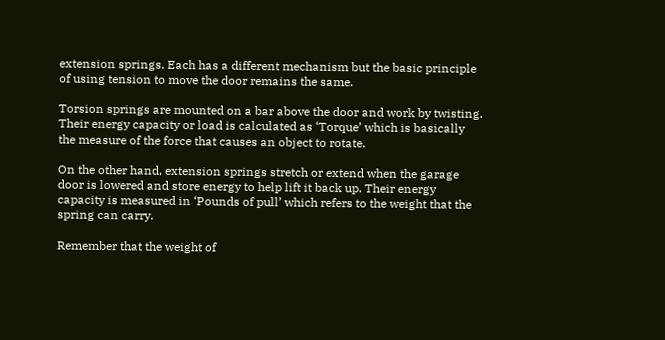extension springs. Each has a different mechanism but the basic principle of using tension to move the door remains the same.

Torsion springs are mounted on a bar above the door and work by twisting. Their energy capacity or load is calculated as ‘Torque’ which is basically the measure of the force that causes an object to rotate.

On the other hand, extension springs stretch or extend when the garage door is lowered and store energy to help lift it back up. Their energy capacity is measured in ‘Pounds of pull’ which refers to the weight that the spring can carry.

Remember that the weight of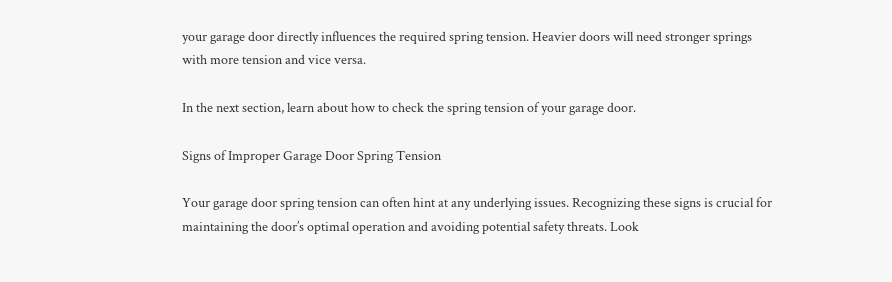your garage door directly influences the required spring tension. Heavier doors will need stronger springs with more tension and vice versa.

In the next section, learn about how to check the spring tension of your garage door.

Signs of Improper Garage Door Spring Tension

Your garage door spring tension can often hint at any underlying issues. Recognizing these signs is crucial for maintaining the door’s optimal operation and avoiding potential safety threats. Look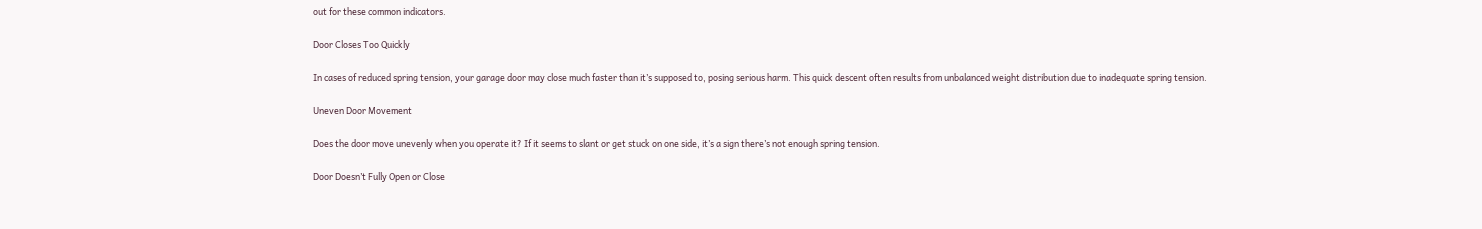out for these common indicators.

Door Closes Too Quickly

In cases of reduced spring tension, your garage door may close much faster than it’s supposed to, posing serious harm. This quick descent often results from unbalanced weight distribution due to inadequate spring tension.

Uneven Door Movement

Does the door move unevenly when you operate it? If it seems to slant or get stuck on one side, it’s a sign there’s not enough spring tension.

Door Doesn’t Fully Open or Close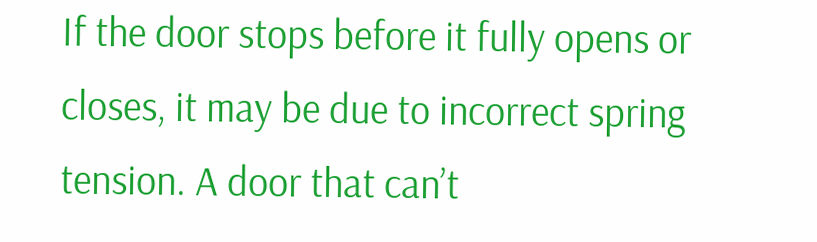If the door stops before it fully opens or closes, it may be due to incorrect spring tension. A door that can’t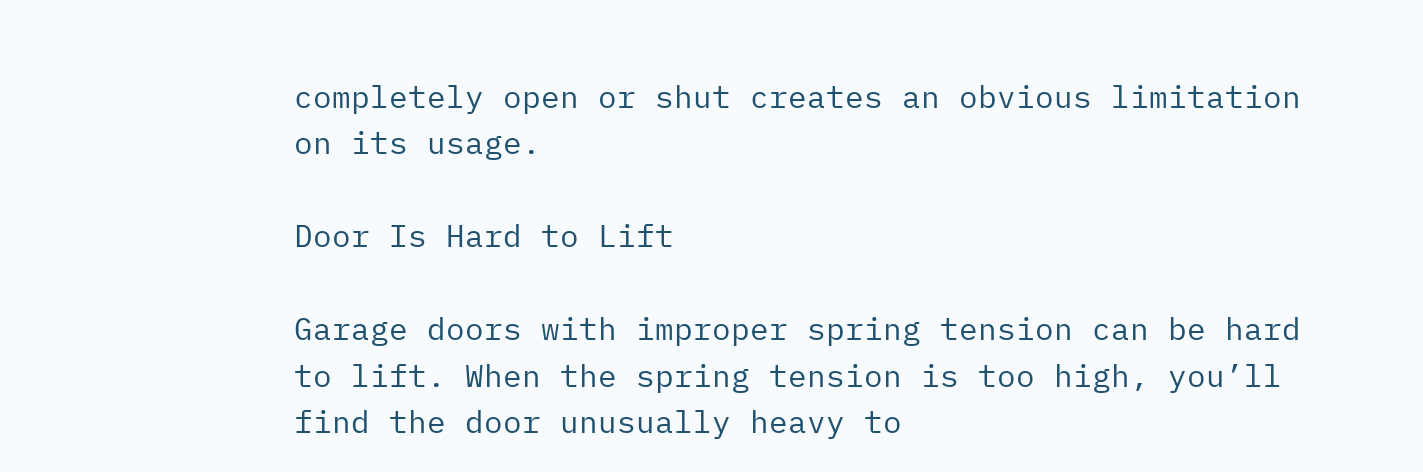completely open or shut creates an obvious limitation on its usage.

Door Is Hard to Lift

Garage doors with improper spring tension can be hard to lift. When the spring tension is too high, you’ll find the door unusually heavy to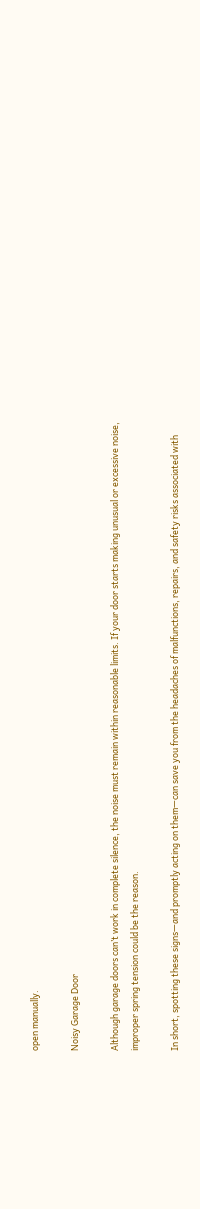open manually.

Noisy Garage Door

Although garage doors can’t work in complete silence, the noise must remain within reasonable limits. If your door starts making unusual or excessive noise, improper spring tension could be the reason.

In short, spotting these signs—and promptly acting on them—can save you from the headaches of malfunctions, repairs, and safety risks associated with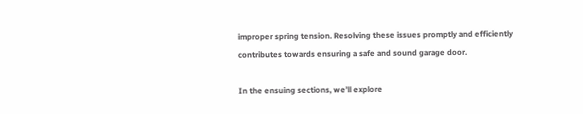improper spring tension. Resolving these issues promptly and efficiently contributes towards ensuring a safe and sound garage door.

In the ensuing sections, we’ll explore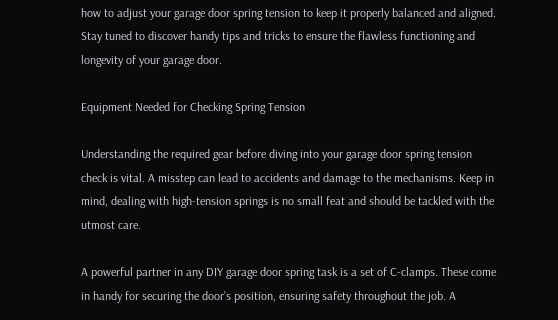how to adjust your garage door spring tension to keep it properly balanced and aligned. Stay tuned to discover handy tips and tricks to ensure the flawless functioning and longevity of your garage door.

Equipment Needed for Checking Spring Tension

Understanding the required gear before diving into your garage door spring tension check is vital. A misstep can lead to accidents and damage to the mechanisms. Keep in mind, dealing with high-tension springs is no small feat and should be tackled with the utmost care.

A powerful partner in any DIY garage door spring task is a set of C-clamps. These come in handy for securing the door’s position, ensuring safety throughout the job. A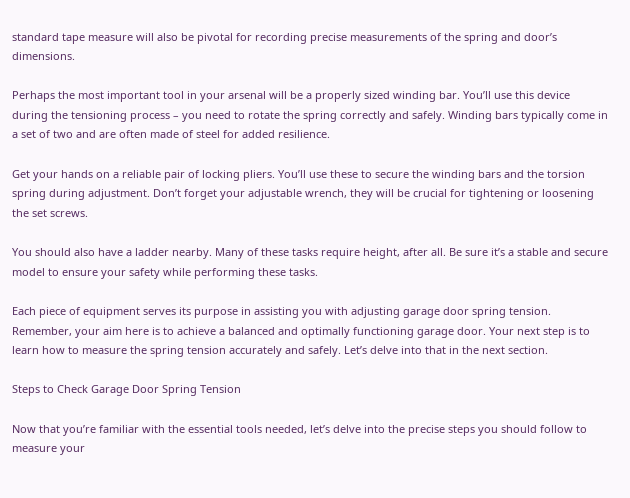standard tape measure will also be pivotal for recording precise measurements of the spring and door’s dimensions.

Perhaps the most important tool in your arsenal will be a properly sized winding bar. You’ll use this device during the tensioning process – you need to rotate the spring correctly and safely. Winding bars typically come in a set of two and are often made of steel for added resilience.

Get your hands on a reliable pair of locking pliers. You’ll use these to secure the winding bars and the torsion spring during adjustment. Don’t forget your adjustable wrench, they will be crucial for tightening or loosening the set screws.

You should also have a ladder nearby. Many of these tasks require height, after all. Be sure it’s a stable and secure model to ensure your safety while performing these tasks.

Each piece of equipment serves its purpose in assisting you with adjusting garage door spring tension. Remember, your aim here is to achieve a balanced and optimally functioning garage door. Your next step is to learn how to measure the spring tension accurately and safely. Let’s delve into that in the next section.

Steps to Check Garage Door Spring Tension

Now that you’re familiar with the essential tools needed, let’s delve into the precise steps you should follow to measure your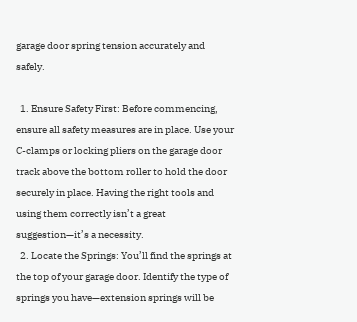garage door spring tension accurately and safely.

  1. Ensure Safety First: Before commencing, ensure all safety measures are in place. Use your C-clamps or locking pliers on the garage door track above the bottom roller to hold the door securely in place. Having the right tools and using them correctly isn’t a great suggestion—it’s a necessity.
  2. Locate the Springs: You’ll find the springs at the top of your garage door. Identify the type of springs you have—extension springs will be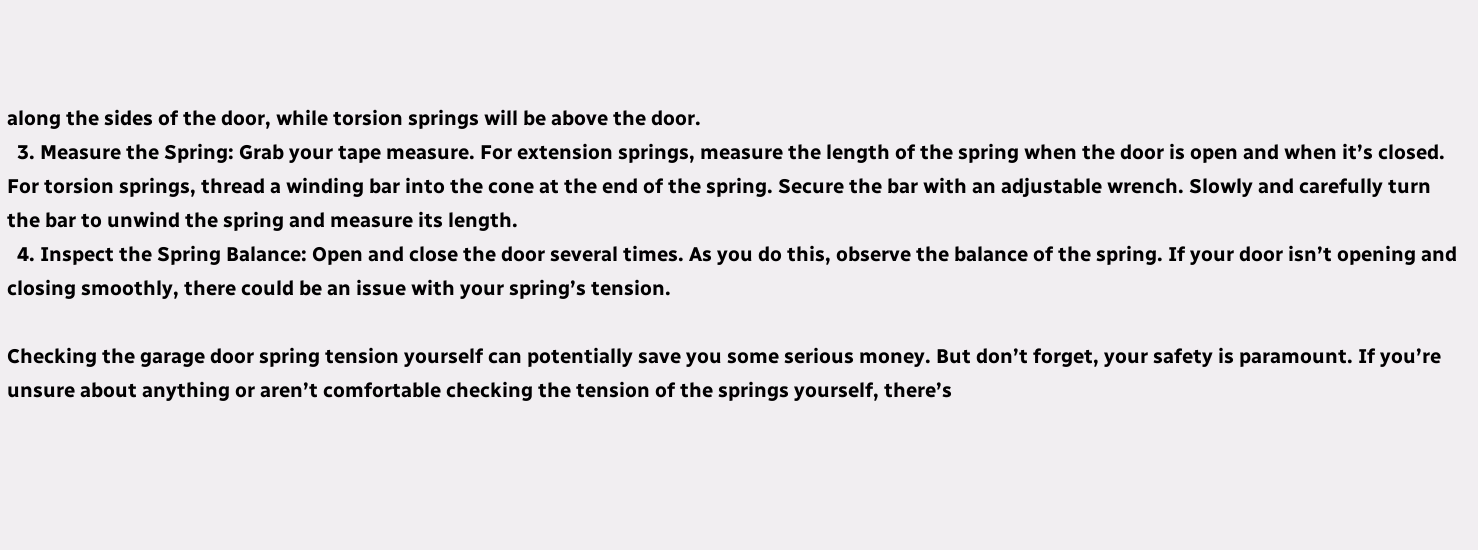along the sides of the door, while torsion springs will be above the door.
  3. Measure the Spring: Grab your tape measure. For extension springs, measure the length of the spring when the door is open and when it’s closed. For torsion springs, thread a winding bar into the cone at the end of the spring. Secure the bar with an adjustable wrench. Slowly and carefully turn the bar to unwind the spring and measure its length.
  4. Inspect the Spring Balance: Open and close the door several times. As you do this, observe the balance of the spring. If your door isn’t opening and closing smoothly, there could be an issue with your spring’s tension.

Checking the garage door spring tension yourself can potentially save you some serious money. But don’t forget, your safety is paramount. If you’re unsure about anything or aren’t comfortable checking the tension of the springs yourself, there’s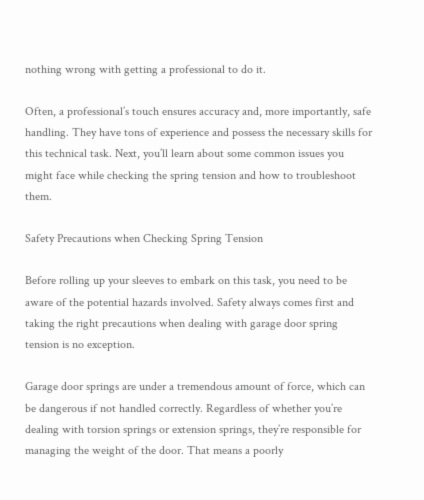nothing wrong with getting a professional to do it.

Often, a professional’s touch ensures accuracy and, more importantly, safe handling. They have tons of experience and possess the necessary skills for this technical task. Next, you’ll learn about some common issues you might face while checking the spring tension and how to troubleshoot them.

Safety Precautions when Checking Spring Tension

Before rolling up your sleeves to embark on this task, you need to be aware of the potential hazards involved. Safety always comes first and taking the right precautions when dealing with garage door spring tension is no exception.

Garage door springs are under a tremendous amount of force, which can be dangerous if not handled correctly. Regardless of whether you’re dealing with torsion springs or extension springs, they’re responsible for managing the weight of the door. That means a poorly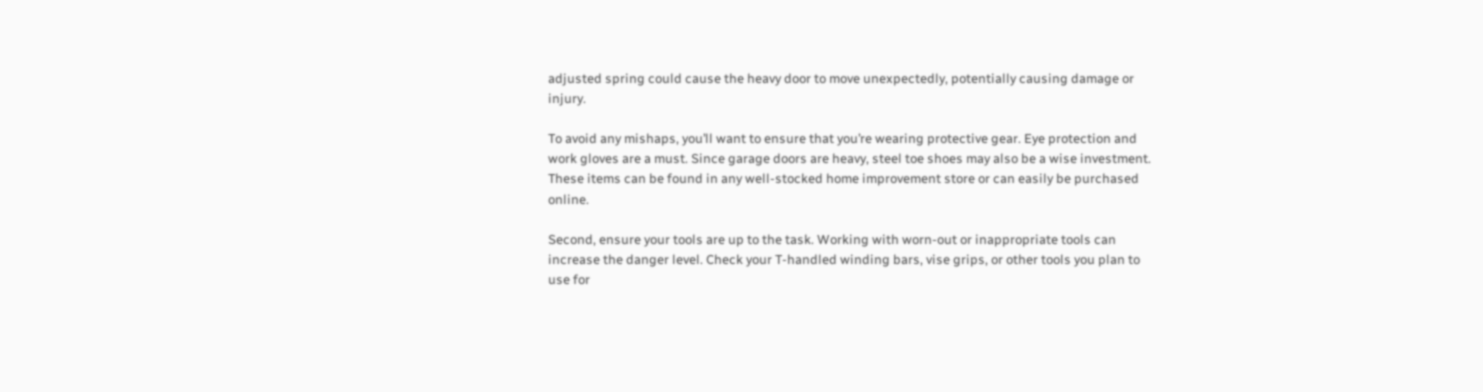adjusted spring could cause the heavy door to move unexpectedly, potentially causing damage or injury.

To avoid any mishaps, you’ll want to ensure that you’re wearing protective gear. Eye protection and work gloves are a must. Since garage doors are heavy, steel toe shoes may also be a wise investment. These items can be found in any well-stocked home improvement store or can easily be purchased online.

Second, ensure your tools are up to the task. Working with worn-out or inappropriate tools can increase the danger level. Check your T-handled winding bars, vise grips, or other tools you plan to use for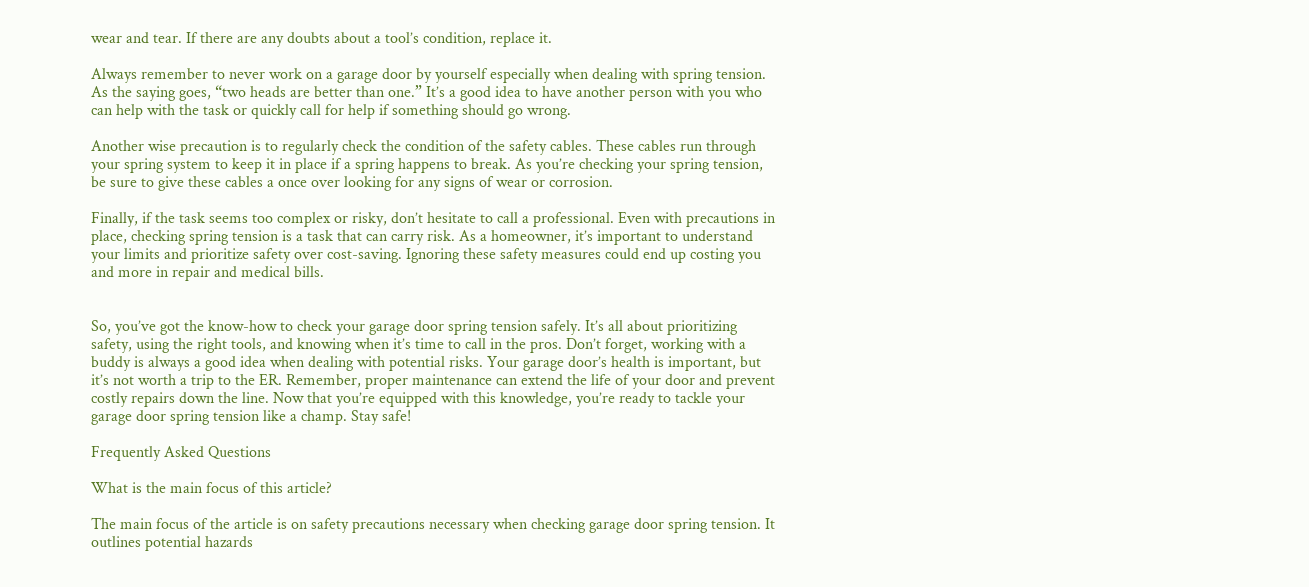wear and tear. If there are any doubts about a tool’s condition, replace it.

Always remember to never work on a garage door by yourself especially when dealing with spring tension. As the saying goes, “two heads are better than one.” It’s a good idea to have another person with you who can help with the task or quickly call for help if something should go wrong.

Another wise precaution is to regularly check the condition of the safety cables. These cables run through your spring system to keep it in place if a spring happens to break. As you’re checking your spring tension, be sure to give these cables a once over looking for any signs of wear or corrosion.

Finally, if the task seems too complex or risky, don’t hesitate to call a professional. Even with precautions in place, checking spring tension is a task that can carry risk. As a homeowner, it’s important to understand your limits and prioritize safety over cost-saving. Ignoring these safety measures could end up costing you and more in repair and medical bills.


So, you’ve got the know-how to check your garage door spring tension safely. It’s all about prioritizing safety, using the right tools, and knowing when it’s time to call in the pros. Don’t forget, working with a buddy is always a good idea when dealing with potential risks. Your garage door’s health is important, but it’s not worth a trip to the ER. Remember, proper maintenance can extend the life of your door and prevent costly repairs down the line. Now that you’re equipped with this knowledge, you’re ready to tackle your garage door spring tension like a champ. Stay safe!

Frequently Asked Questions

What is the main focus of this article?

The main focus of the article is on safety precautions necessary when checking garage door spring tension. It outlines potential hazards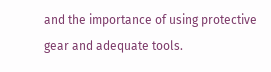and the importance of using protective gear and adequate tools.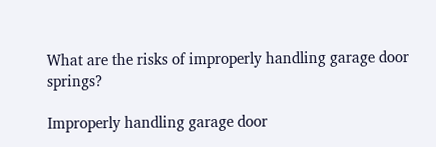What are the risks of improperly handling garage door springs?

Improperly handling garage door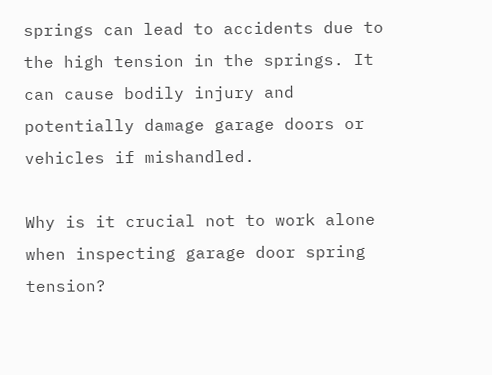springs can lead to accidents due to the high tension in the springs. It can cause bodily injury and potentially damage garage doors or vehicles if mishandled.

Why is it crucial not to work alone when inspecting garage door spring tension?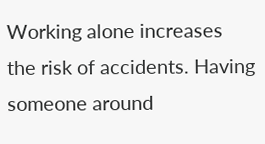Working alone increases the risk of accidents. Having someone around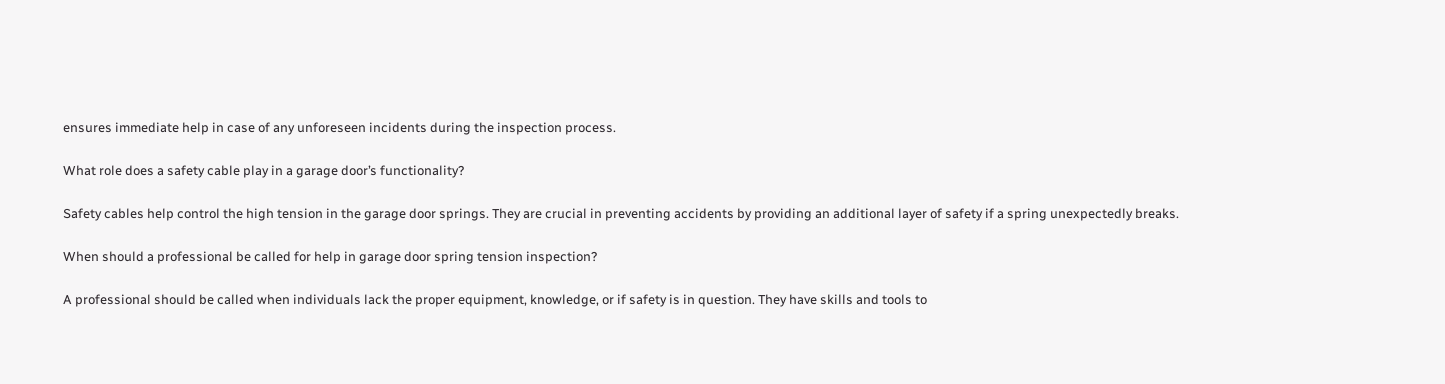ensures immediate help in case of any unforeseen incidents during the inspection process.

What role does a safety cable play in a garage door’s functionality?

Safety cables help control the high tension in the garage door springs. They are crucial in preventing accidents by providing an additional layer of safety if a spring unexpectedly breaks.

When should a professional be called for help in garage door spring tension inspection?

A professional should be called when individuals lack the proper equipment, knowledge, or if safety is in question. They have skills and tools to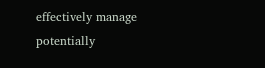effectively manage potentially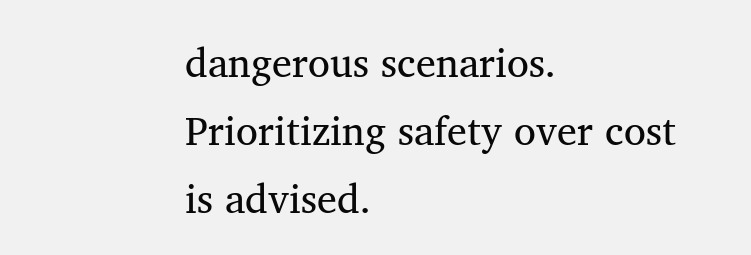dangerous scenarios. Prioritizing safety over cost is advised.